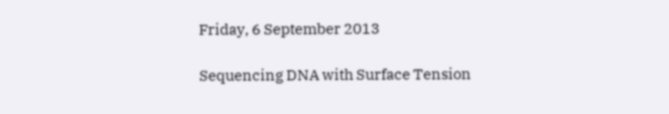Friday, 6 September 2013

Sequencing DNA with Surface Tension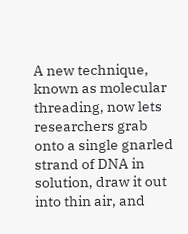A new technique, known as molecular threading, now lets researchers grab onto a single gnarled strand of DNA in solution, draw it out into thin air, and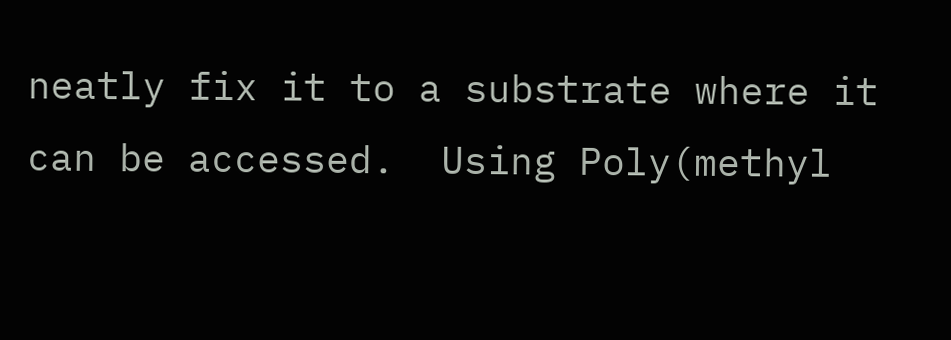neatly fix it to a substrate where it can be accessed.  Using Poly(methyl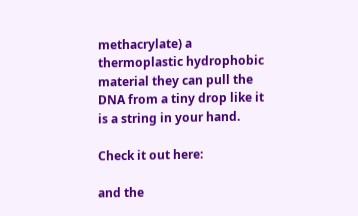methacrylate) a thermoplastic hydrophobic material they can pull the DNA from a tiny drop like it is a string in your hand.

Check it out here:

and the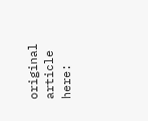original article here: